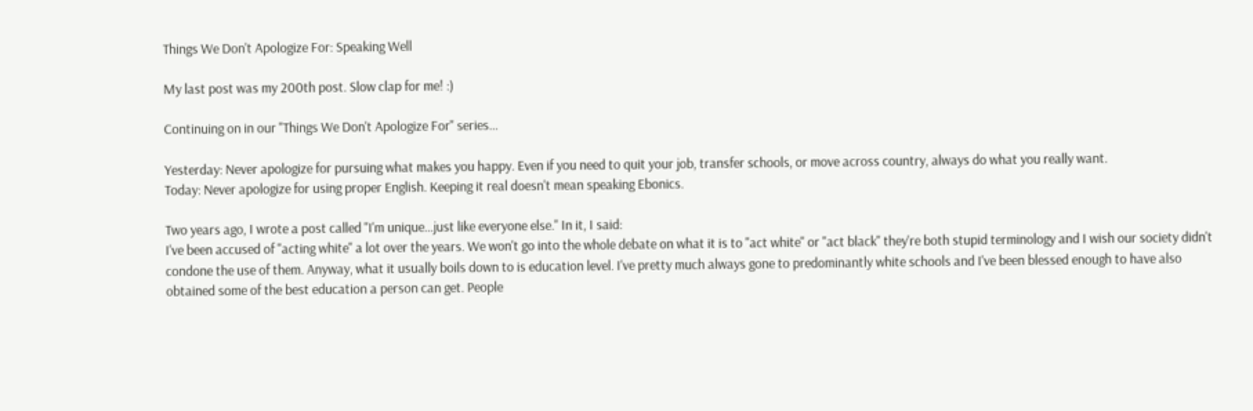Things We Don't Apologize For: Speaking Well

My last post was my 200th post. Slow clap for me! :)

Continuing on in our "Things We Don't Apologize For" series...

Yesterday: Never apologize for pursuing what makes you happy. Even if you need to quit your job, transfer schools, or move across country, always do what you really want.
Today: Never apologize for using proper English. Keeping it real doesn't mean speaking Ebonics.

Two years ago, I wrote a post called "I'm unique...just like everyone else." In it, I said:
I've been accused of "acting white" a lot over the years. We won't go into the whole debate on what it is to "act white" or "act black" they're both stupid terminology and I wish our society didn't condone the use of them. Anyway, what it usually boils down to is education level. I've pretty much always gone to predominantly white schools and I've been blessed enough to have also obtained some of the best education a person can get. People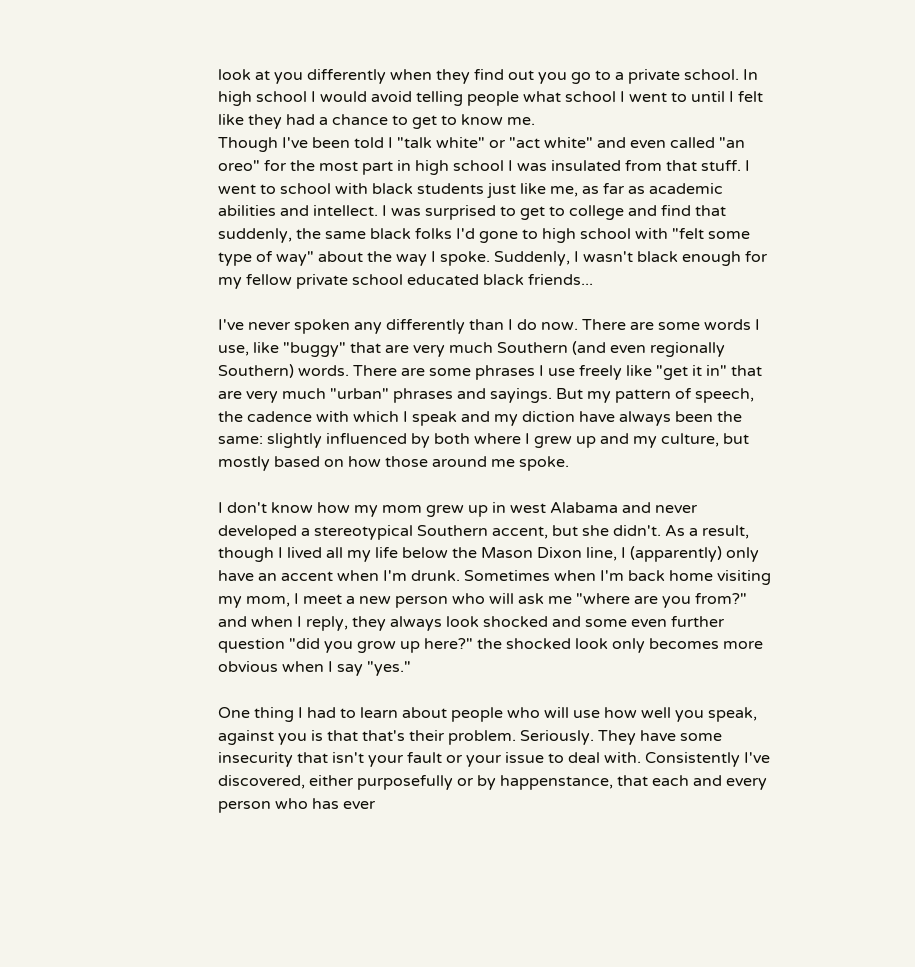look at you differently when they find out you go to a private school. In high school I would avoid telling people what school I went to until I felt like they had a chance to get to know me.
Though I've been told I "talk white" or "act white" and even called "an oreo" for the most part in high school I was insulated from that stuff. I went to school with black students just like me, as far as academic abilities and intellect. I was surprised to get to college and find that suddenly, the same black folks I'd gone to high school with "felt some type of way" about the way I spoke. Suddenly, I wasn't black enough for my fellow private school educated black friends...

I've never spoken any differently than I do now. There are some words I use, like "buggy" that are very much Southern (and even regionally Southern) words. There are some phrases I use freely like "get it in" that are very much "urban" phrases and sayings. But my pattern of speech, the cadence with which I speak and my diction have always been the same: slightly influenced by both where I grew up and my culture, but mostly based on how those around me spoke.

I don't know how my mom grew up in west Alabama and never developed a stereotypical Southern accent, but she didn't. As a result, though I lived all my life below the Mason Dixon line, I (apparently) only have an accent when I'm drunk. Sometimes when I'm back home visiting my mom, I meet a new person who will ask me "where are you from?" and when I reply, they always look shocked and some even further question "did you grow up here?" the shocked look only becomes more obvious when I say "yes."

One thing I had to learn about people who will use how well you speak, against you is that that's their problem. Seriously. They have some insecurity that isn't your fault or your issue to deal with. Consistently I've discovered, either purposefully or by happenstance, that each and every person who has ever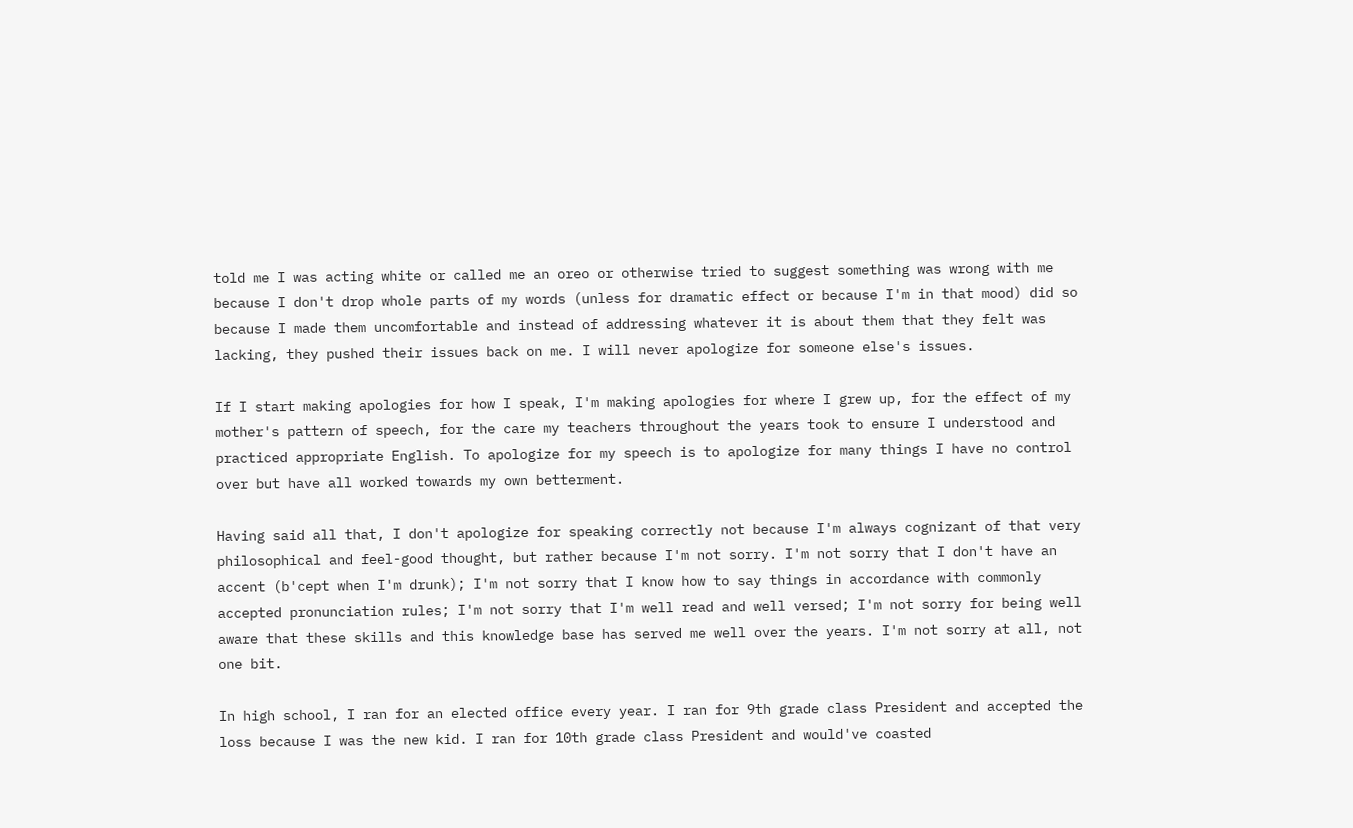told me I was acting white or called me an oreo or otherwise tried to suggest something was wrong with me because I don't drop whole parts of my words (unless for dramatic effect or because I'm in that mood) did so because I made them uncomfortable and instead of addressing whatever it is about them that they felt was lacking, they pushed their issues back on me. I will never apologize for someone else's issues.

If I start making apologies for how I speak, I'm making apologies for where I grew up, for the effect of my mother's pattern of speech, for the care my teachers throughout the years took to ensure I understood and practiced appropriate English. To apologize for my speech is to apologize for many things I have no control over but have all worked towards my own betterment.

Having said all that, I don't apologize for speaking correctly not because I'm always cognizant of that very philosophical and feel-good thought, but rather because I'm not sorry. I'm not sorry that I don't have an accent (b'cept when I'm drunk); I'm not sorry that I know how to say things in accordance with commonly accepted pronunciation rules; I'm not sorry that I'm well read and well versed; I'm not sorry for being well aware that these skills and this knowledge base has served me well over the years. I'm not sorry at all, not one bit.

In high school, I ran for an elected office every year. I ran for 9th grade class President and accepted the loss because I was the new kid. I ran for 10th grade class President and would've coasted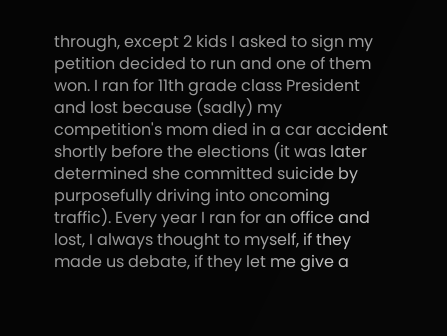through, except 2 kids I asked to sign my petition decided to run and one of them won. I ran for 11th grade class President and lost because (sadly) my competition's mom died in a car accident shortly before the elections (it was later determined she committed suicide by purposefully driving into oncoming traffic). Every year I ran for an office and lost, I always thought to myself, if they made us debate, if they let me give a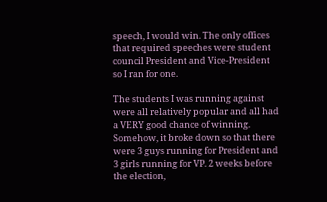speech, I would win. The only offices that required speeches were student council President and Vice-President so I ran for one.

The students I was running against were all relatively popular and all had a VERY good chance of winning. Somehow, it broke down so that there were 3 guys running for President and 3 girls running for VP. 2 weeks before the election,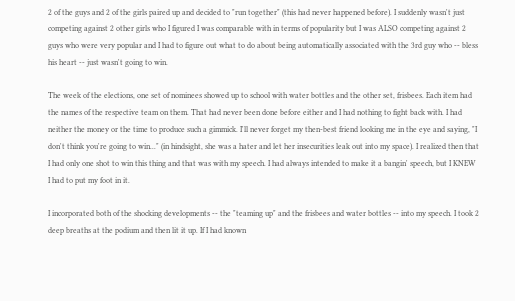2 of the guys and 2 of the girls paired up and decided to "run together" (this had never happened before). I suddenly wasn't just competing against 2 other girls who I figured I was comparable with in terms of popularity but I was ALSO competing against 2 guys who were very popular and I had to figure out what to do about being automatically associated with the 3rd guy who -- bless his heart -- just wasn't going to win.

The week of the elections, one set of nominees showed up to school with water bottles and the other set, frisbees. Each item had the names of the respective team on them. That had never been done before either and I had nothing to fight back with. I had neither the money or the time to produce such a gimmick. I'll never forget my then-best friend looking me in the eye and saying, "I don't think you're going to win..." (in hindsight, she was a hater and let her insecurities leak out into my space). I realized then that I had only one shot to win this thing and that was with my speech. I had always intended to make it a bangin' speech, but I KNEW I had to put my foot in it.

I incorporated both of the shocking developments -- the "teaming up" and the frisbees and water bottles -- into my speech. I took 2 deep breaths at the podium and then lit it up. If I had known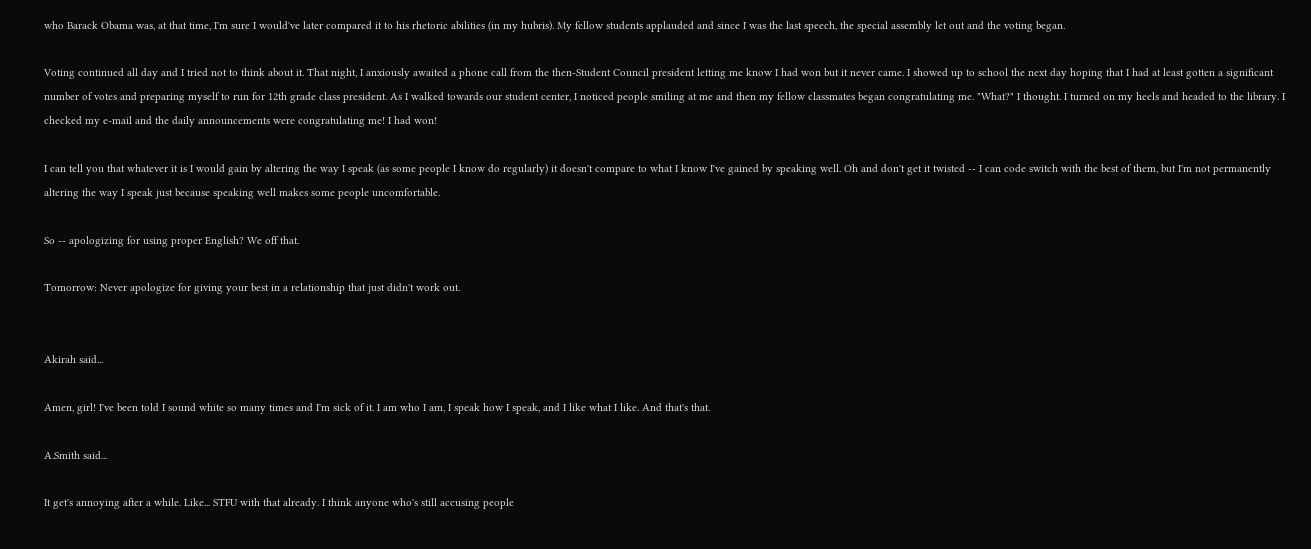who Barack Obama was, at that time, I'm sure I would've later compared it to his rhetoric abilities (in my hubris). My fellow students applauded and since I was the last speech, the special assembly let out and the voting began.

Voting continued all day and I tried not to think about it. That night, I anxiously awaited a phone call from the then-Student Council president letting me know I had won but it never came. I showed up to school the next day hoping that I had at least gotten a significant number of votes and preparing myself to run for 12th grade class president. As I walked towards our student center, I noticed people smiling at me and then my fellow classmates began congratulating me. "What?" I thought. I turned on my heels and headed to the library. I checked my e-mail and the daily announcements were congratulating me! I had won!

I can tell you that whatever it is I would gain by altering the way I speak (as some people I know do regularly) it doesn't compare to what I know I've gained by speaking well. Oh and don't get it twisted -- I can code switch with the best of them, but I'm not permanently altering the way I speak just because speaking well makes some people uncomfortable.

So -- apologizing for using proper English? We off that.

Tomorrow: Never apologize for giving your best in a relationship that just didn't work out.


Akirah said...

Amen, girl! I've been told I sound white so many times and I'm sick of it. I am who I am, I speak how I speak, and I like what I like. And that's that.

A.Smith said...

It get's annoying after a while. Like... STFU with that already. I think anyone who's still accusing people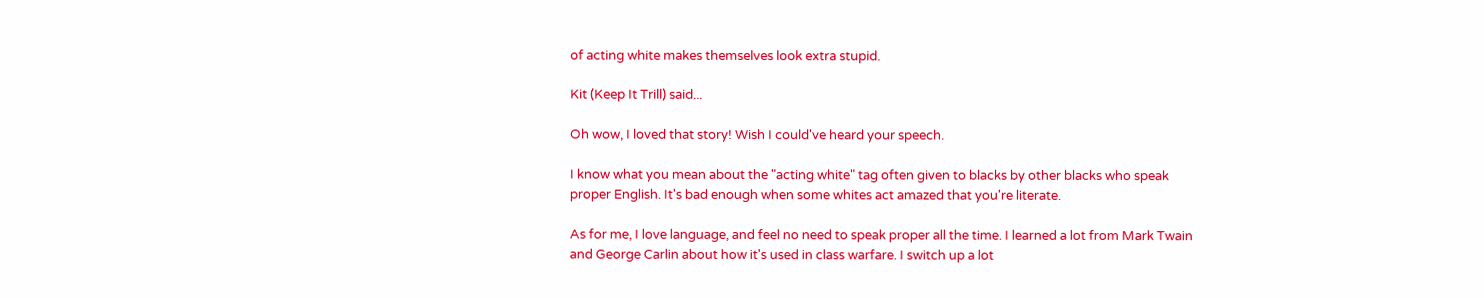of acting white makes themselves look extra stupid.

Kit (Keep It Trill) said...

Oh wow, I loved that story! Wish I could've heard your speech.

I know what you mean about the "acting white" tag often given to blacks by other blacks who speak proper English. It's bad enough when some whites act amazed that you're literate.

As for me, I love language, and feel no need to speak proper all the time. I learned a lot from Mark Twain and George Carlin about how it's used in class warfare. I switch up a lot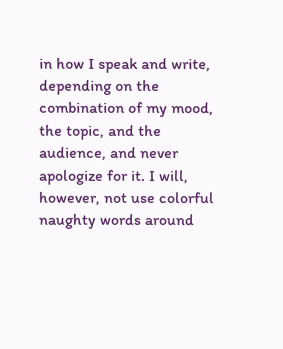in how I speak and write, depending on the combination of my mood, the topic, and the audience, and never apologize for it. I will, however, not use colorful naughty words around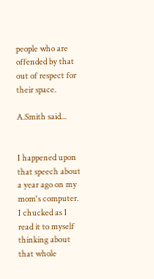people who are offended by that out of respect for their space.

A.Smith said...


I happened upon that speech about a year ago on my mom's computer. I chucked as I read it to myself thinking about that whole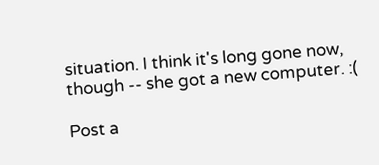situation. I think it's long gone now, though -- she got a new computer. :(

Post a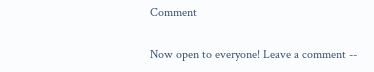Comment

Now open to everyone! Leave a comment --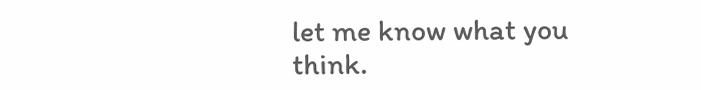let me know what you think.